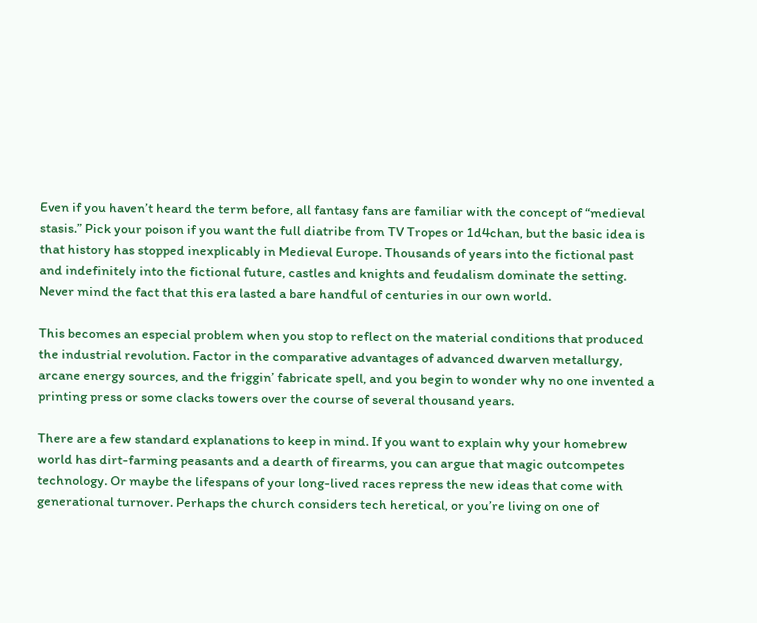Even if you haven’t heard the term before, all fantasy fans are familiar with the concept of “medieval stasis.” Pick your poison if you want the full diatribe from TV Tropes or 1d4chan, but the basic idea is that history has stopped inexplicably in Medieval Europe. Thousands of years into the fictional past and indefinitely into the fictional future, castles and knights and feudalism dominate the setting. Never mind the fact that this era lasted a bare handful of centuries in our own world.

This becomes an especial problem when you stop to reflect on the material conditions that produced the industrial revolution. Factor in the comparative advantages of advanced dwarven metallurgy, arcane energy sources, and the friggin’ fabricate spell, and you begin to wonder why no one invented a printing press or some clacks towers over the course of several thousand years.

There are a few standard explanations to keep in mind. If you want to explain why your homebrew world has dirt-farming peasants and a dearth of firearms, you can argue that magic outcompetes technology. Or maybe the lifespans of your long-lived races repress the new ideas that come with generational turnover. Perhaps the church considers tech heretical, or you’re living on one of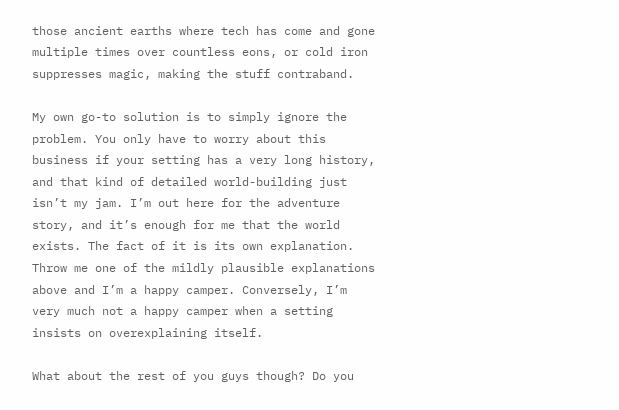those ancient earths where tech has come and gone multiple times over countless eons, or cold iron suppresses magic, making the stuff contraband.

My own go-to solution is to simply ignore the problem. You only have to worry about this business if your setting has a very long history, and that kind of detailed world-building just isn’t my jam. I’m out here for the adventure story, and it’s enough for me that the world exists. The fact of it is its own explanation. Throw me one of the mildly plausible explanations above and I’m a happy camper. Conversely, I’m very much not a happy camper when a setting insists on overexplaining itself.

What about the rest of you guys though? Do you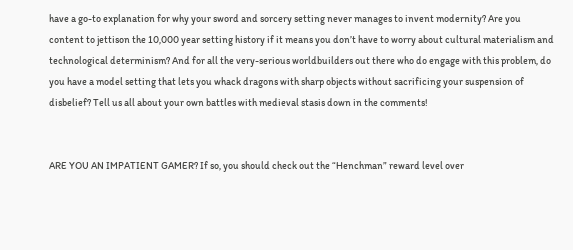have a go-to explanation for why your sword and sorcery setting never manages to invent modernity? Are you content to jettison the 10,000 year setting history if it means you don’t have to worry about cultural materialism and technological determinism? And for all the very-serious worldbuilders out there who do engage with this problem, do you have a model setting that lets you whack dragons with sharp objects without sacrificing your suspension of disbelief? Tell us all about your own battles with medieval stasis down in the comments!


ARE YOU AN IMPATIENT GAMER? If so, you should check out the “Henchman” reward level over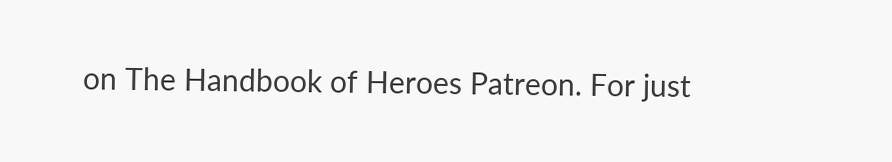on The Handbook of Heroes Patreon. For just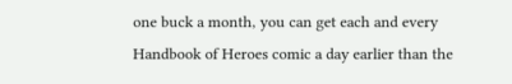one buck a month, you can get each and every Handbook of Heroes comic a day earlier than the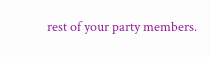rest of your party members.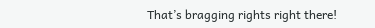That’s bragging rights right there!